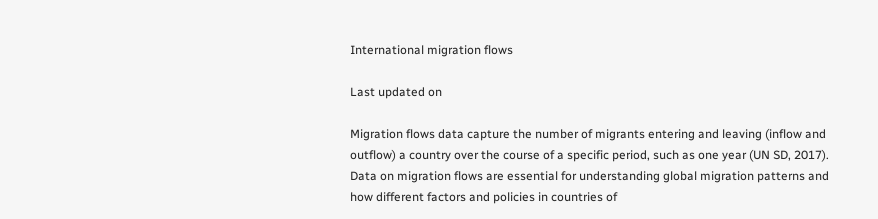International migration flows

Last updated on

Migration flows data capture the number of migrants entering and leaving (inflow and outflow) a country over the course of a specific period, such as one year (UN SD, 2017). Data on migration flows are essential for understanding global migration patterns and how different factors and policies in countries of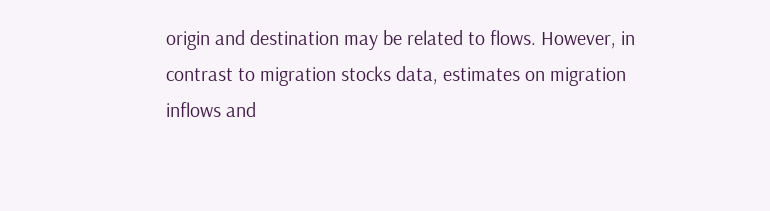origin and destination may be related to flows. However, in contrast to migration stocks data, estimates on migration inflows and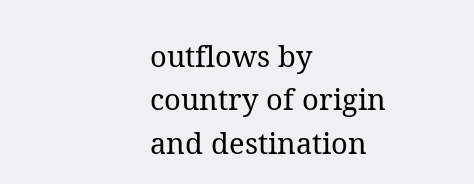outflows by country of origin and destination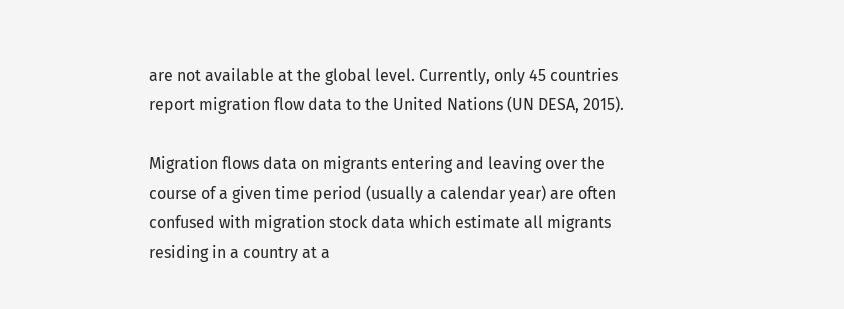are not available at the global level. Currently, only 45 countries report migration flow data to the United Nations (UN DESA, 2015).

Migration flows data on migrants entering and leaving over the course of a given time period (usually a calendar year) are often confused with migration stock data which estimate all migrants residing in a country at a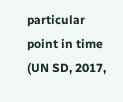particular point in time (UN SD, 2017,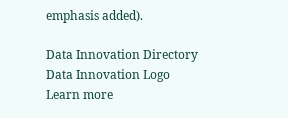emphasis added).

Data Innovation Directory
Data Innovation Logo
Learn more